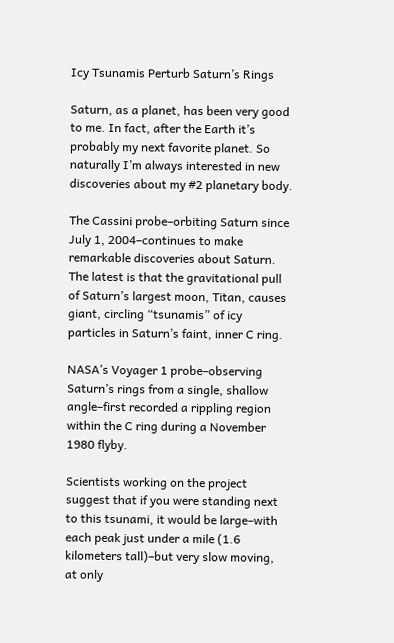Icy Tsunamis Perturb Saturn’s Rings

Saturn, as a planet, has been very good to me. In fact, after the Earth it’s probably my next favorite planet. So naturally I’m always interested in new discoveries about my #2 planetary body.

The Cassini probe–orbiting Saturn since July 1, 2004–continues to make remarkable discoveries about Saturn. The latest is that the gravitational pull of Saturn’s largest moon, Titan, causes giant, circling “tsunamis” of icy particles in Saturn’s faint, inner C ring.

NASA’s Voyager 1 probe–observing Saturn’s rings from a single, shallow angle–first recorded a rippling region within the C ring during a November 1980 flyby.

Scientists working on the project suggest that if you were standing next to this tsunami, it would be large–with each peak just under a mile (1.6 kilometers tall)–but very slow moving, at only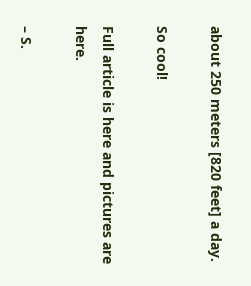about 250 meters [820 feet] a day.

So cool!

Full article is here and pictures are here.

– S.